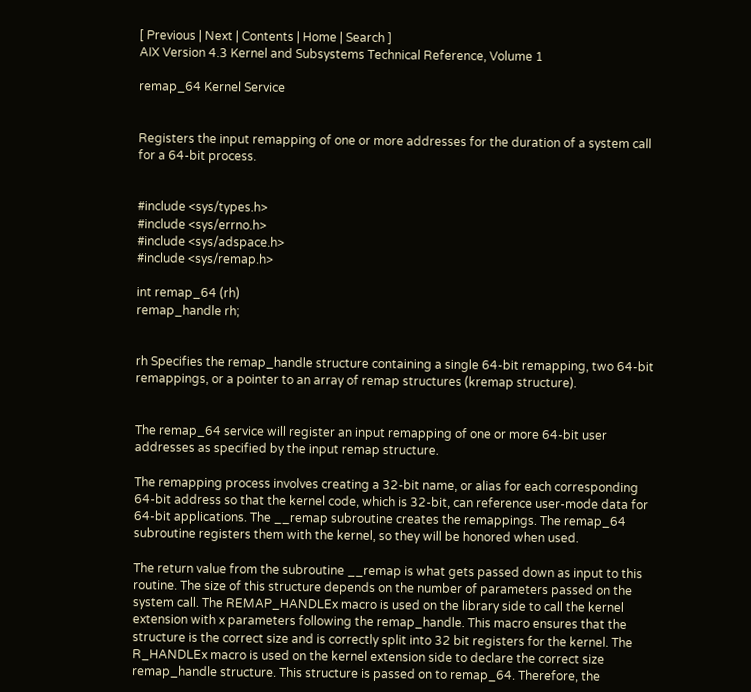[ Previous | Next | Contents | Home | Search ]
AIX Version 4.3 Kernel and Subsystems Technical Reference, Volume 1

remap_64 Kernel Service


Registers the input remapping of one or more addresses for the duration of a system call for a 64-bit process.


#include <sys/types.h>
#include <sys/errno.h>
#include <sys/adspace.h>
#include <sys/remap.h>

int remap_64 (rh)
remap_handle rh;


rh Specifies the remap_handle structure containing a single 64-bit remapping, two 64-bit remappings, or a pointer to an array of remap structures (kremap structure).


The remap_64 service will register an input remapping of one or more 64-bit user addresses as specified by the input remap structure.

The remapping process involves creating a 32-bit name, or alias for each corresponding 64-bit address so that the kernel code, which is 32-bit, can reference user-mode data for 64-bit applications. The __remap subroutine creates the remappings. The remap_64 subroutine registers them with the kernel, so they will be honored when used.

The return value from the subroutine __remap is what gets passed down as input to this routine. The size of this structure depends on the number of parameters passed on the system call. The REMAP_HANDLEx macro is used on the library side to call the kernel extension with x parameters following the remap_handle. This macro ensures that the structure is the correct size and is correctly split into 32 bit registers for the kernel. The R_HANDLEx macro is used on the kernel extension side to declare the correct size remap_handle structure. This structure is passed on to remap_64. Therefore, the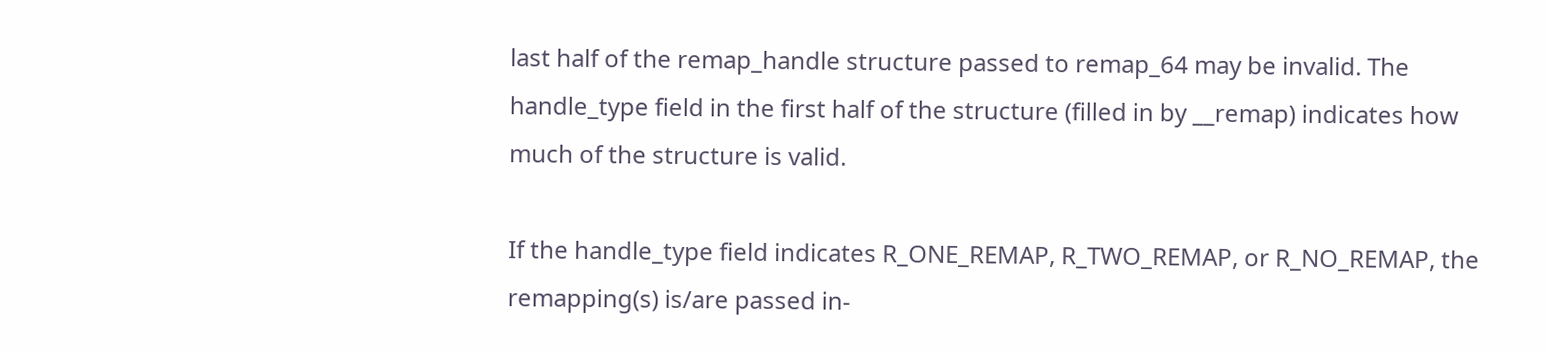last half of the remap_handle structure passed to remap_64 may be invalid. The handle_type field in the first half of the structure (filled in by __remap) indicates how much of the structure is valid.

If the handle_type field indicates R_ONE_REMAP, R_TWO_REMAP, or R_NO_REMAP, the remapping(s) is/are passed in-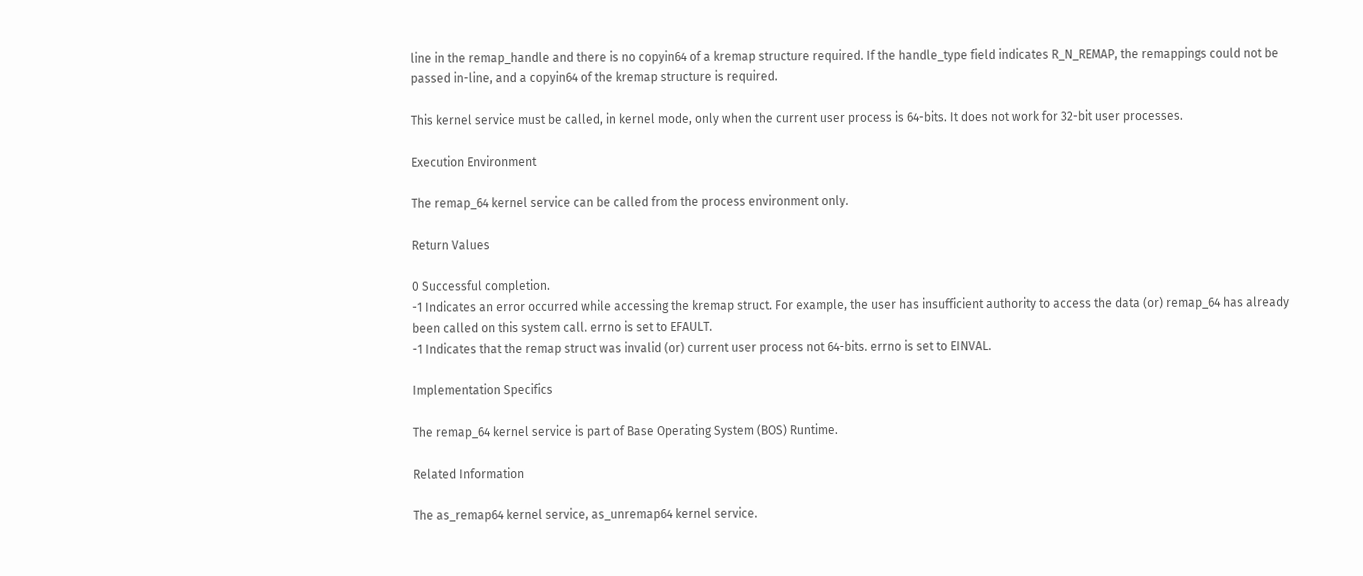line in the remap_handle and there is no copyin64 of a kremap structure required. If the handle_type field indicates R_N_REMAP, the remappings could not be passed in-line, and a copyin64 of the kremap structure is required.

This kernel service must be called, in kernel mode, only when the current user process is 64-bits. It does not work for 32-bit user processes.

Execution Environment

The remap_64 kernel service can be called from the process environment only.

Return Values

0 Successful completion.
-1 Indicates an error occurred while accessing the kremap struct. For example, the user has insufficient authority to access the data (or) remap_64 has already been called on this system call. errno is set to EFAULT.
-1 Indicates that the remap struct was invalid (or) current user process not 64-bits. errno is set to EINVAL.

Implementation Specifics

The remap_64 kernel service is part of Base Operating System (BOS) Runtime.

Related Information

The as_remap64 kernel service, as_unremap64 kernel service.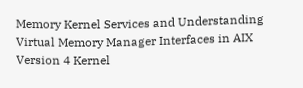Memory Kernel Services and Understanding Virtual Memory Manager Interfaces in AIX Version 4 Kernel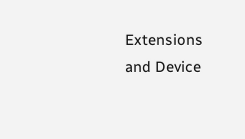Extensions and Device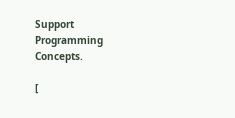Support Programming Concepts.

[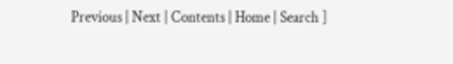Previous | Next | Contents | Home | Search ]